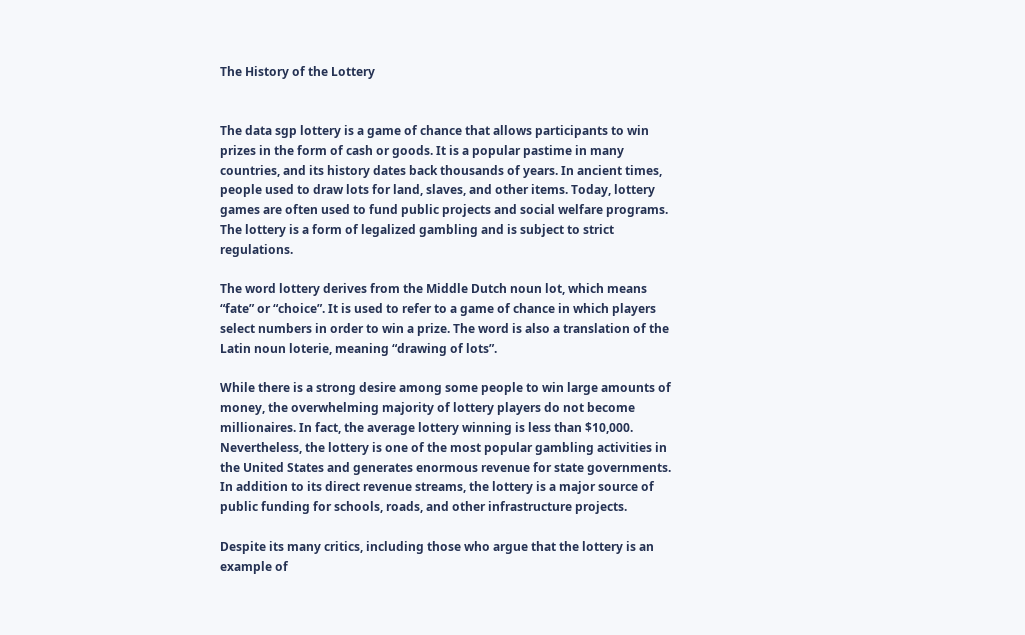The History of the Lottery


The data sgp lottery is a game of chance that allows participants to win prizes in the form of cash or goods. It is a popular pastime in many countries, and its history dates back thousands of years. In ancient times, people used to draw lots for land, slaves, and other items. Today, lottery games are often used to fund public projects and social welfare programs. The lottery is a form of legalized gambling and is subject to strict regulations.

The word lottery derives from the Middle Dutch noun lot, which means “fate” or “choice”. It is used to refer to a game of chance in which players select numbers in order to win a prize. The word is also a translation of the Latin noun loterie, meaning “drawing of lots”.

While there is a strong desire among some people to win large amounts of money, the overwhelming majority of lottery players do not become millionaires. In fact, the average lottery winning is less than $10,000. Nevertheless, the lottery is one of the most popular gambling activities in the United States and generates enormous revenue for state governments. In addition to its direct revenue streams, the lottery is a major source of public funding for schools, roads, and other infrastructure projects.

Despite its many critics, including those who argue that the lottery is an example of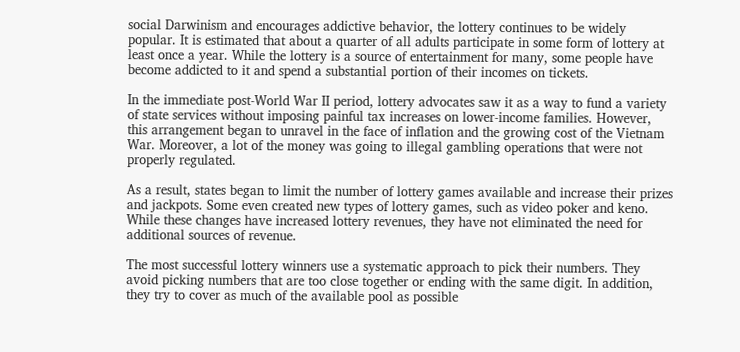social Darwinism and encourages addictive behavior, the lottery continues to be widely popular. It is estimated that about a quarter of all adults participate in some form of lottery at least once a year. While the lottery is a source of entertainment for many, some people have become addicted to it and spend a substantial portion of their incomes on tickets.

In the immediate post-World War II period, lottery advocates saw it as a way to fund a variety of state services without imposing painful tax increases on lower-income families. However, this arrangement began to unravel in the face of inflation and the growing cost of the Vietnam War. Moreover, a lot of the money was going to illegal gambling operations that were not properly regulated.

As a result, states began to limit the number of lottery games available and increase their prizes and jackpots. Some even created new types of lottery games, such as video poker and keno. While these changes have increased lottery revenues, they have not eliminated the need for additional sources of revenue.

The most successful lottery winners use a systematic approach to pick their numbers. They avoid picking numbers that are too close together or ending with the same digit. In addition, they try to cover as much of the available pool as possible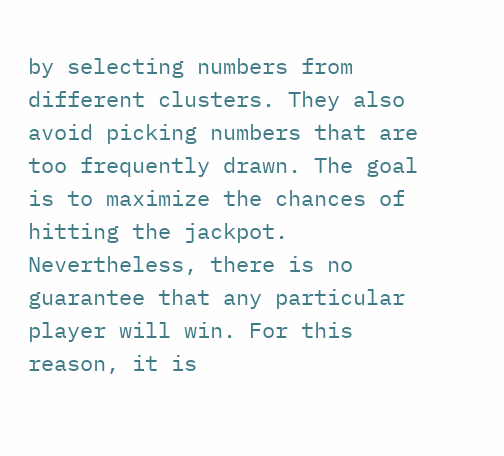by selecting numbers from different clusters. They also avoid picking numbers that are too frequently drawn. The goal is to maximize the chances of hitting the jackpot. Nevertheless, there is no guarantee that any particular player will win. For this reason, it is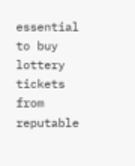essential to buy lottery tickets from reputable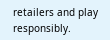retailers and play responsibly.